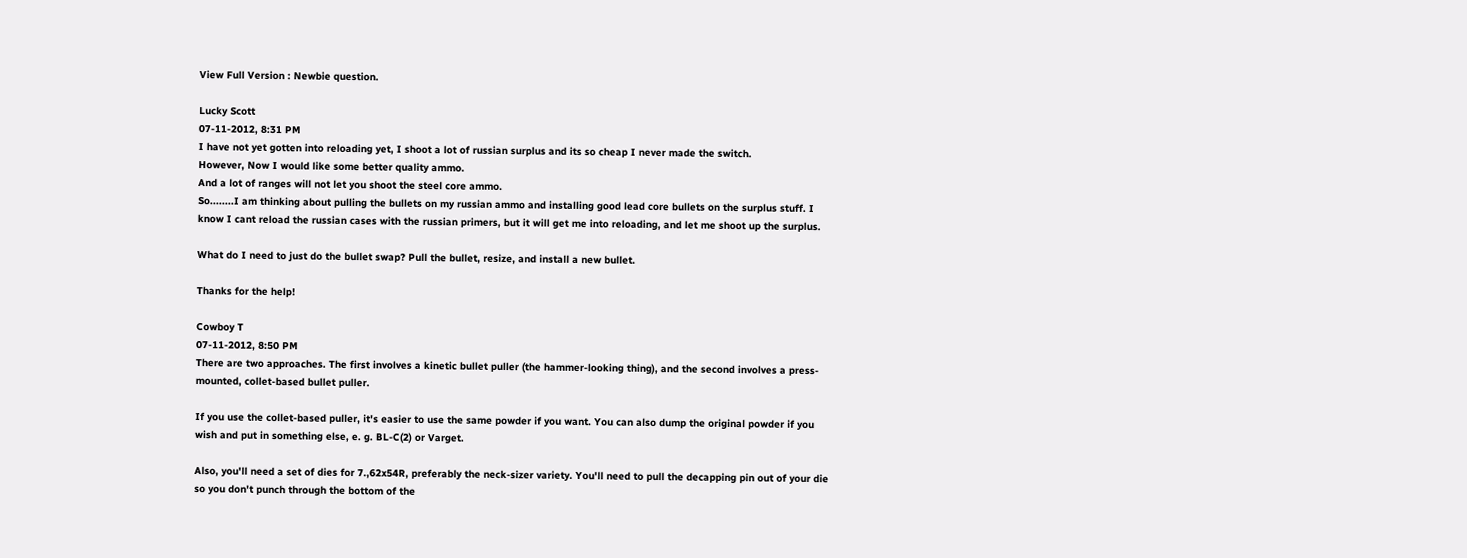View Full Version : Newbie question.

Lucky Scott
07-11-2012, 8:31 PM
I have not yet gotten into reloading yet, I shoot a lot of russian surplus and its so cheap I never made the switch.
However, Now I would like some better quality ammo.
And a lot of ranges will not let you shoot the steel core ammo.
So........I am thinking about pulling the bullets on my russian ammo and installing good lead core bullets on the surplus stuff. I know I cant reload the russian cases with the russian primers, but it will get me into reloading, and let me shoot up the surplus.

What do I need to just do the bullet swap? Pull the bullet, resize, and install a new bullet.

Thanks for the help!

Cowboy T
07-11-2012, 8:50 PM
There are two approaches. The first involves a kinetic bullet puller (the hammer-looking thing), and the second involves a press-mounted, collet-based bullet puller.

If you use the collet-based puller, it's easier to use the same powder if you want. You can also dump the original powder if you wish and put in something else, e. g. BL-C(2) or Varget.

Also, you'll need a set of dies for 7.,62x54R, preferably the neck-sizer variety. You'll need to pull the decapping pin out of your die so you don't punch through the bottom of the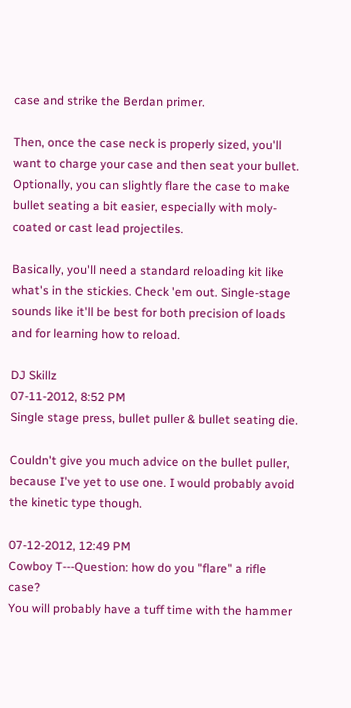case and strike the Berdan primer.

Then, once the case neck is properly sized, you'll want to charge your case and then seat your bullet. Optionally, you can slightly flare the case to make bullet seating a bit easier, especially with moly-coated or cast lead projectiles.

Basically, you'll need a standard reloading kit like what's in the stickies. Check 'em out. Single-stage sounds like it'll be best for both precision of loads and for learning how to reload.

DJ Skillz
07-11-2012, 8:52 PM
Single stage press, bullet puller & bullet seating die.

Couldn't give you much advice on the bullet puller, because I've yet to use one. I would probably avoid the kinetic type though.

07-12-2012, 12:49 PM
Cowboy T---Question: how do you "flare" a rifle case?
You will probably have a tuff time with the hammer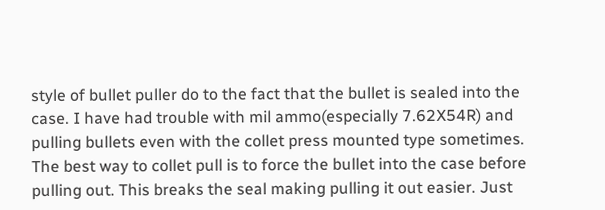style of bullet puller do to the fact that the bullet is sealed into the case. I have had trouble with mil ammo(especially 7.62X54R) and pulling bullets even with the collet press mounted type sometimes. The best way to collet pull is to force the bullet into the case before pulling out. This breaks the seal making pulling it out easier. Just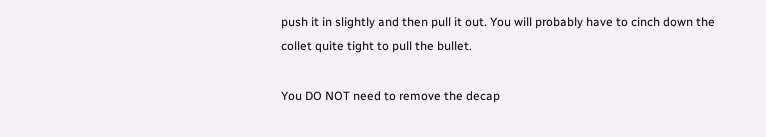push it in slightly and then pull it out. You will probably have to cinch down the collet quite tight to pull the bullet.

You DO NOT need to remove the decap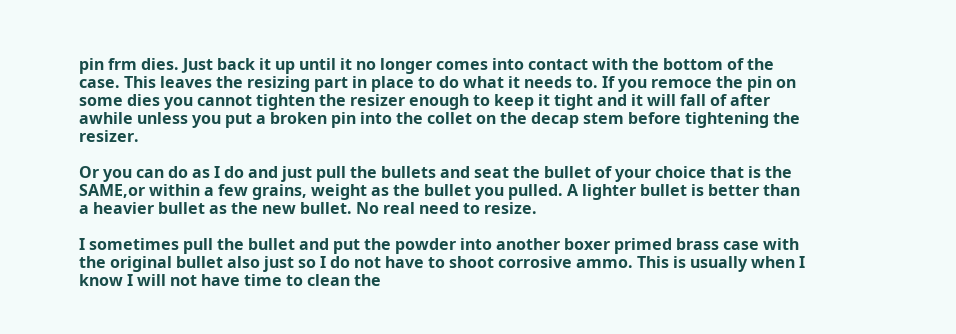pin frm dies. Just back it up until it no longer comes into contact with the bottom of the case. This leaves the resizing part in place to do what it needs to. If you remoce the pin on some dies you cannot tighten the resizer enough to keep it tight and it will fall of after awhile unless you put a broken pin into the collet on the decap stem before tightening the resizer.

Or you can do as I do and just pull the bullets and seat the bullet of your choice that is the SAME,or within a few grains, weight as the bullet you pulled. A lighter bullet is better than a heavier bullet as the new bullet. No real need to resize.

I sometimes pull the bullet and put the powder into another boxer primed brass case with the original bullet also just so I do not have to shoot corrosive ammo. This is usually when I know I will not have time to clean the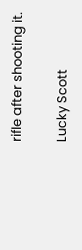rifle after shooting it.

Lucky Scott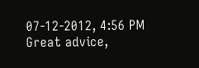07-12-2012, 4:56 PM
Great advice,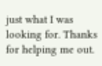just what I was looking for. Thanks for helping me out.